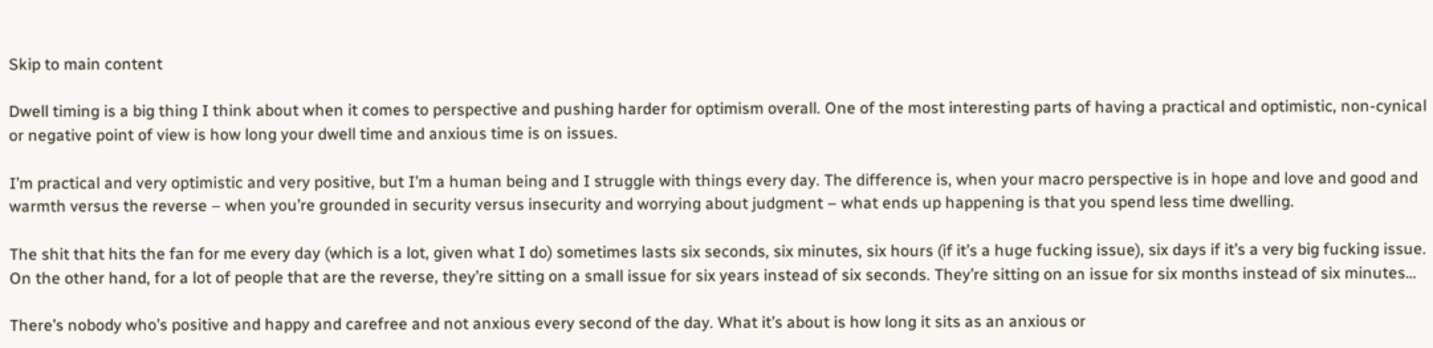Skip to main content

Dwell timing is a big thing I think about when it comes to perspective and pushing harder for optimism overall. One of the most interesting parts of having a practical and optimistic, non-cynical or negative point of view is how long your dwell time and anxious time is on issues.

I’m practical and very optimistic and very positive, but I’m a human being and I struggle with things every day. The difference is, when your macro perspective is in hope and love and good and warmth versus the reverse – when you’re grounded in security versus insecurity and worrying about judgment – what ends up happening is that you spend less time dwelling.

The shit that hits the fan for me every day (which is a lot, given what I do) sometimes lasts six seconds, six minutes, six hours (if it’s a huge fucking issue), six days if it’s a very big fucking issue. On the other hand, for a lot of people that are the reverse, they’re sitting on a small issue for six years instead of six seconds. They’re sitting on an issue for six months instead of six minutes…

There’s nobody who’s positive and happy and carefree and not anxious every second of the day. What it’s about is how long it sits as an anxious or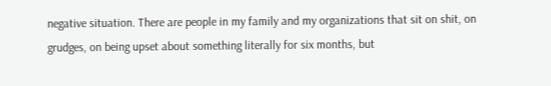negative situation. There are people in my family and my organizations that sit on shit, on grudges, on being upset about something literally for six months, but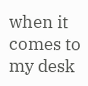when it comes to my desk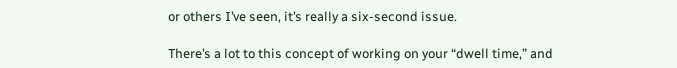or others I’ve seen, it’s really a six-second issue.

There’s a lot to this concept of working on your “dwell time,” and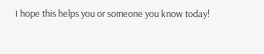I hope this helps you or someone you know today!